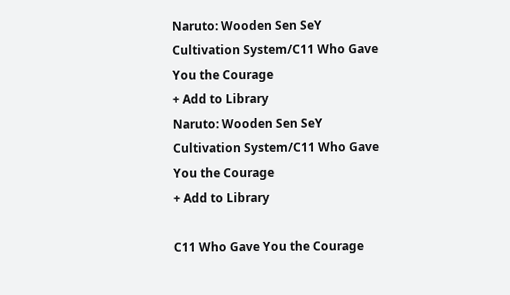Naruto: Wooden Sen SeY Cultivation System/C11 Who Gave You the Courage
+ Add to Library
Naruto: Wooden Sen SeY Cultivation System/C11 Who Gave You the Courage
+ Add to Library

C11 Who Gave You the Courage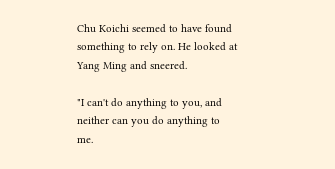Chu Koichi seemed to have found something to rely on. He looked at Yang Ming and sneered.

"I can't do anything to you, and neither can you do anything to me.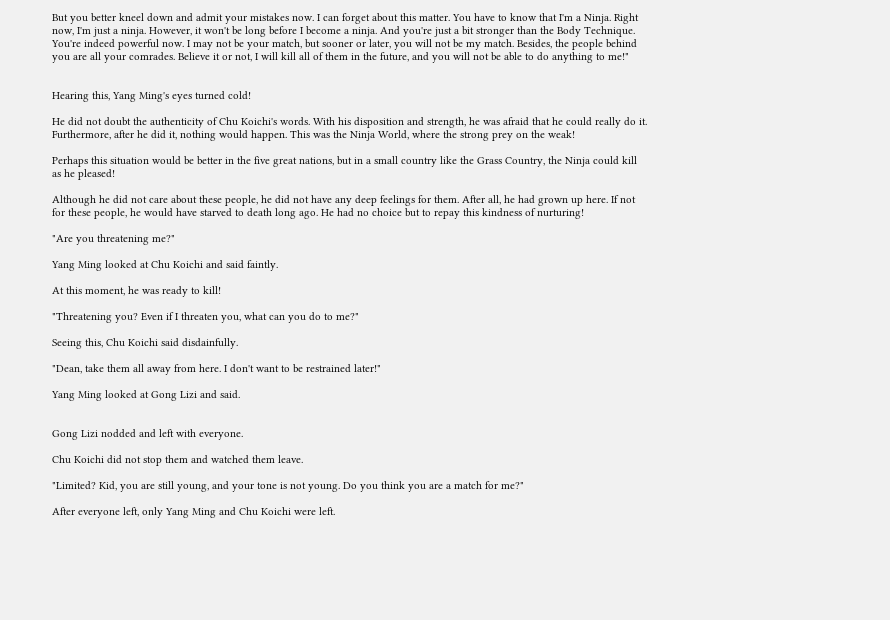But you better kneel down and admit your mistakes now. I can forget about this matter. You have to know that I'm a Ninja. Right now, I'm just a ninja. However, it won't be long before I become a ninja. And you're just a bit stronger than the Body Technique. You're indeed powerful now. I may not be your match, but sooner or later, you will not be my match. Besides, the people behind you are all your comrades. Believe it or not, I will kill all of them in the future, and you will not be able to do anything to me!"


Hearing this, Yang Ming's eyes turned cold!

He did not doubt the authenticity of Chu Koichi's words. With his disposition and strength, he was afraid that he could really do it. Furthermore, after he did it, nothing would happen. This was the Ninja World, where the strong prey on the weak!

Perhaps this situation would be better in the five great nations, but in a small country like the Grass Country, the Ninja could kill as he pleased!

Although he did not care about these people, he did not have any deep feelings for them. After all, he had grown up here. If not for these people, he would have starved to death long ago. He had no choice but to repay this kindness of nurturing!

"Are you threatening me?"

Yang Ming looked at Chu Koichi and said faintly.

At this moment, he was ready to kill!

"Threatening you? Even if I threaten you, what can you do to me?"

Seeing this, Chu Koichi said disdainfully.

"Dean, take them all away from here. I don't want to be restrained later!"

Yang Ming looked at Gong Lizi and said.


Gong Lizi nodded and left with everyone.

Chu Koichi did not stop them and watched them leave.

"Limited? Kid, you are still young, and your tone is not young. Do you think you are a match for me?"

After everyone left, only Yang Ming and Chu Koichi were left.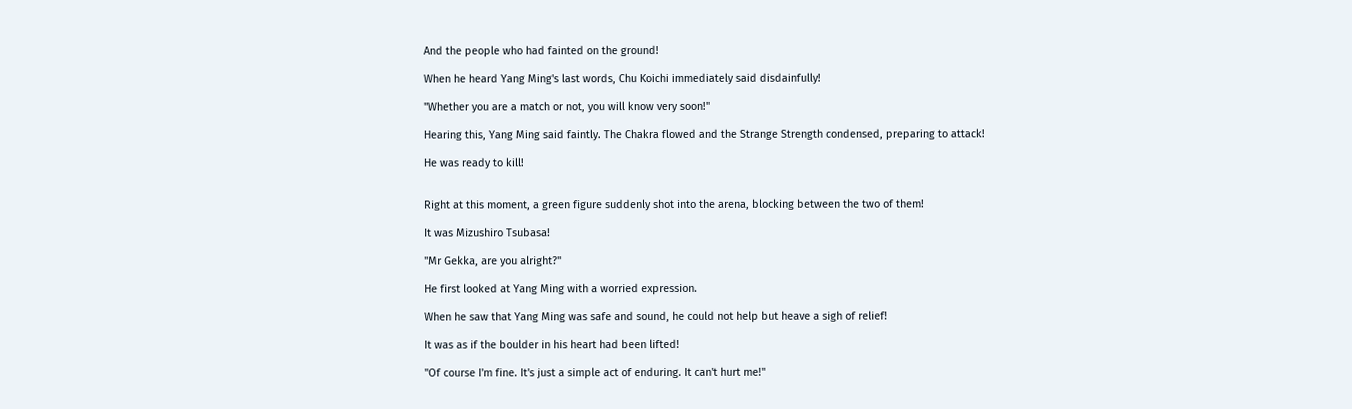And the people who had fainted on the ground!

When he heard Yang Ming's last words, Chu Koichi immediately said disdainfully!

"Whether you are a match or not, you will know very soon!"

Hearing this, Yang Ming said faintly. The Chakra flowed and the Strange Strength condensed, preparing to attack!

He was ready to kill!


Right at this moment, a green figure suddenly shot into the arena, blocking between the two of them!

It was Mizushiro Tsubasa!

"Mr Gekka, are you alright?"

He first looked at Yang Ming with a worried expression.

When he saw that Yang Ming was safe and sound, he could not help but heave a sigh of relief!

It was as if the boulder in his heart had been lifted!

"Of course I'm fine. It's just a simple act of enduring. It can't hurt me!"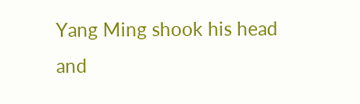Yang Ming shook his head and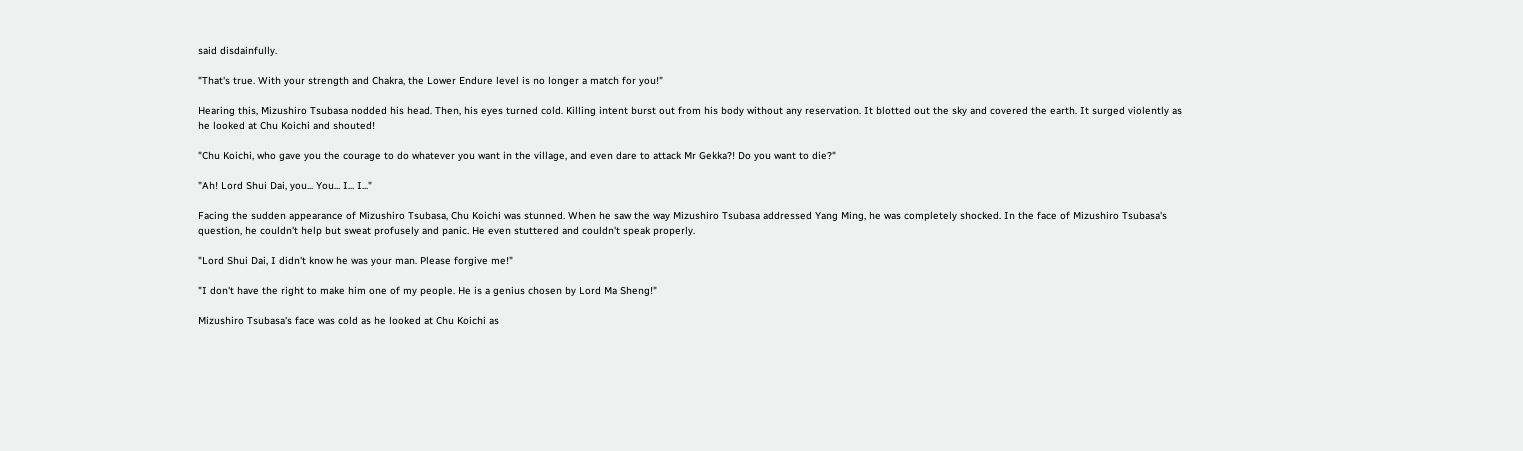said disdainfully.

"That's true. With your strength and Chakra, the Lower Endure level is no longer a match for you!"

Hearing this, Mizushiro Tsubasa nodded his head. Then, his eyes turned cold. Killing intent burst out from his body without any reservation. It blotted out the sky and covered the earth. It surged violently as he looked at Chu Koichi and shouted!

"Chu Koichi, who gave you the courage to do whatever you want in the village, and even dare to attack Mr Gekka?! Do you want to die?"

"Ah! Lord Shui Dai, you... You... I... I..."

Facing the sudden appearance of Mizushiro Tsubasa, Chu Koichi was stunned. When he saw the way Mizushiro Tsubasa addressed Yang Ming, he was completely shocked. In the face of Mizushiro Tsubasa's question, he couldn't help but sweat profusely and panic. He even stuttered and couldn't speak properly.

"Lord Shui Dai, I didn't know he was your man. Please forgive me!"

"I don't have the right to make him one of my people. He is a genius chosen by Lord Ma Sheng!"

Mizushiro Tsubasa's face was cold as he looked at Chu Koichi as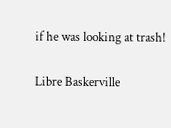if he was looking at trash!

Libre Baskerville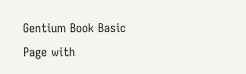Gentium Book Basic
Page with